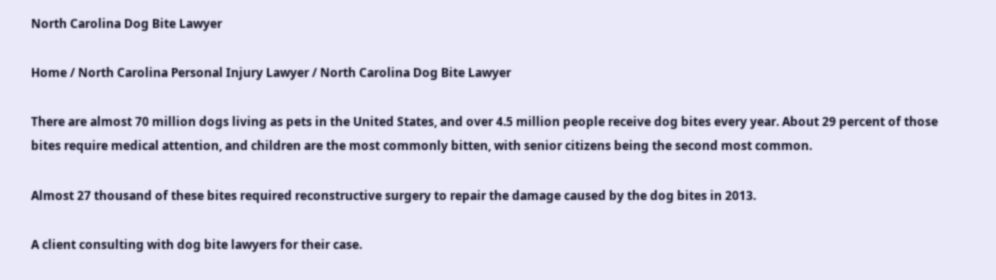North Carolina Dog Bite Lawyer

Home / North Carolina Personal Injury Lawyer / North Carolina Dog Bite Lawyer

There are almost 70 million dogs living as pets in the United States, and over 4.5 million people receive dog bites every year. About 29 percent of those bites require medical attention, and children are the most commonly bitten, with senior citizens being the second most common.

Almost 27 thousand of these bites required reconstructive surgery to repair the damage caused by the dog bites in 2013.

A client consulting with dog bite lawyers for their case.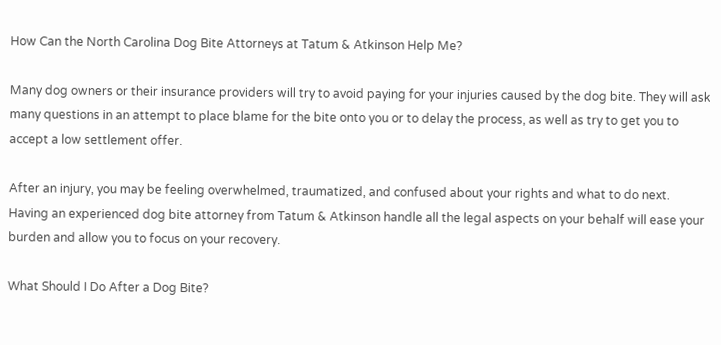How Can the North Carolina Dog Bite Attorneys at Tatum & Atkinson Help Me?

Many dog owners or their insurance providers will try to avoid paying for your injuries caused by the dog bite. They will ask many questions in an attempt to place blame for the bite onto you or to delay the process, as well as try to get you to accept a low settlement offer.

After an injury, you may be feeling overwhelmed, traumatized, and confused about your rights and what to do next. Having an experienced dog bite attorney from Tatum & Atkinson handle all the legal aspects on your behalf will ease your burden and allow you to focus on your recovery.

What Should I Do After a Dog Bite?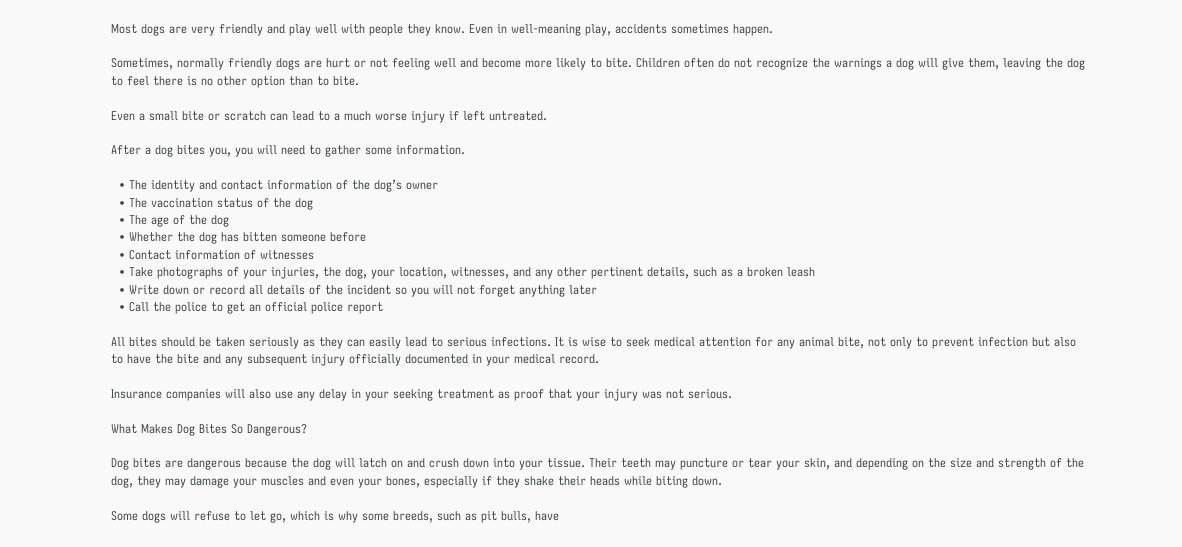Most dogs are very friendly and play well with people they know. Even in well-meaning play, accidents sometimes happen.

Sometimes, normally friendly dogs are hurt or not feeling well and become more likely to bite. Children often do not recognize the warnings a dog will give them, leaving the dog to feel there is no other option than to bite.

Even a small bite or scratch can lead to a much worse injury if left untreated.

After a dog bites you, you will need to gather some information.

  • The identity and contact information of the dog’s owner
  • The vaccination status of the dog
  • The age of the dog
  • Whether the dog has bitten someone before
  • Contact information of witnesses
  • Take photographs of your injuries, the dog, your location, witnesses, and any other pertinent details, such as a broken leash
  • Write down or record all details of the incident so you will not forget anything later
  • Call the police to get an official police report

All bites should be taken seriously as they can easily lead to serious infections. It is wise to seek medical attention for any animal bite, not only to prevent infection but also to have the bite and any subsequent injury officially documented in your medical record.

Insurance companies will also use any delay in your seeking treatment as proof that your injury was not serious.

What Makes Dog Bites So Dangerous?

Dog bites are dangerous because the dog will latch on and crush down into your tissue. Their teeth may puncture or tear your skin, and depending on the size and strength of the dog, they may damage your muscles and even your bones, especially if they shake their heads while biting down.

Some dogs will refuse to let go, which is why some breeds, such as pit bulls, have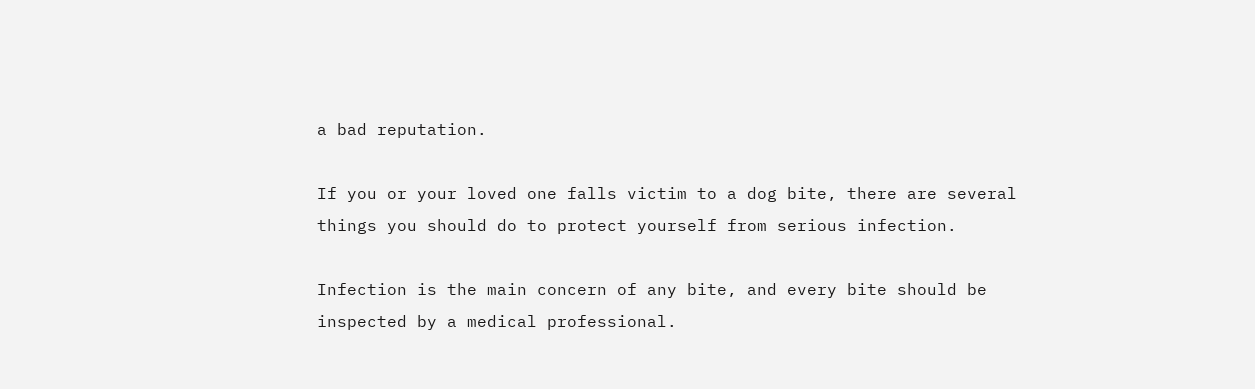a bad reputation.

If you or your loved one falls victim to a dog bite, there are several things you should do to protect yourself from serious infection.

Infection is the main concern of any bite, and every bite should be inspected by a medical professional.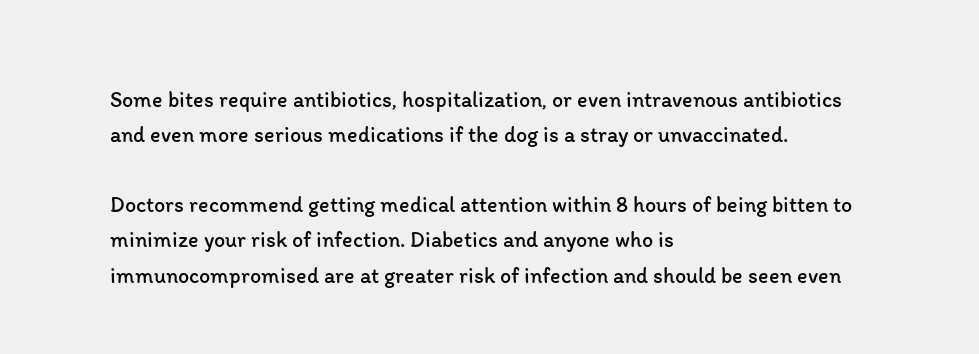Some bites require antibiotics, hospitalization, or even intravenous antibiotics and even more serious medications if the dog is a stray or unvaccinated.

Doctors recommend getting medical attention within 8 hours of being bitten to minimize your risk of infection. Diabetics and anyone who is immunocompromised are at greater risk of infection and should be seen even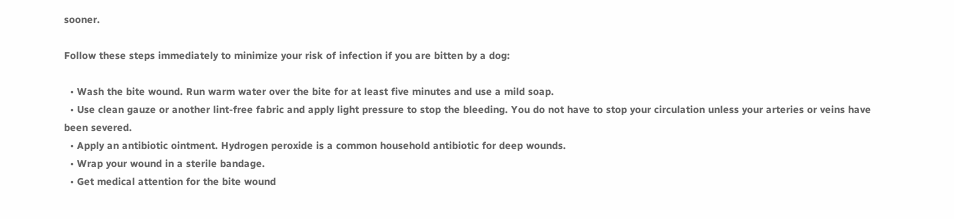sooner.

Follow these steps immediately to minimize your risk of infection if you are bitten by a dog:

  • Wash the bite wound. Run warm water over the bite for at least five minutes and use a mild soap.
  • Use clean gauze or another lint-free fabric and apply light pressure to stop the bleeding. You do not have to stop your circulation unless your arteries or veins have been severed.
  • Apply an antibiotic ointment. Hydrogen peroxide is a common household antibiotic for deep wounds.
  • Wrap your wound in a sterile bandage.
  • Get medical attention for the bite wound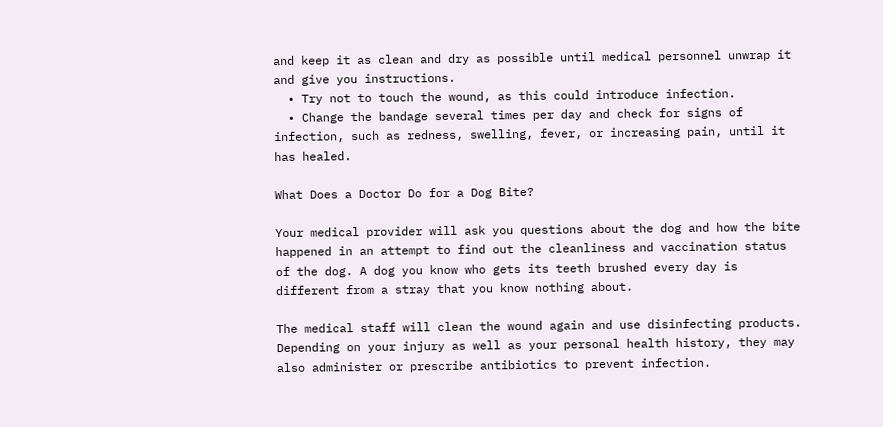and keep it as clean and dry as possible until medical personnel unwrap it and give you instructions.
  • Try not to touch the wound, as this could introduce infection.
  • Change the bandage several times per day and check for signs of infection, such as redness, swelling, fever, or increasing pain, until it has healed.

What Does a Doctor Do for a Dog Bite?

Your medical provider will ask you questions about the dog and how the bite happened in an attempt to find out the cleanliness and vaccination status of the dog. A dog you know who gets its teeth brushed every day is different from a stray that you know nothing about.

The medical staff will clean the wound again and use disinfecting products. Depending on your injury as well as your personal health history, they may also administer or prescribe antibiotics to prevent infection.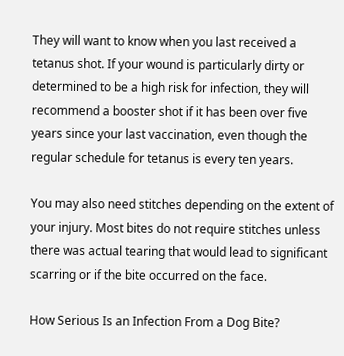They will want to know when you last received a tetanus shot. If your wound is particularly dirty or determined to be a high risk for infection, they will recommend a booster shot if it has been over five years since your last vaccination, even though the regular schedule for tetanus is every ten years.

You may also need stitches depending on the extent of your injury. Most bites do not require stitches unless there was actual tearing that would lead to significant scarring or if the bite occurred on the face.

How Serious Is an Infection From a Dog Bite?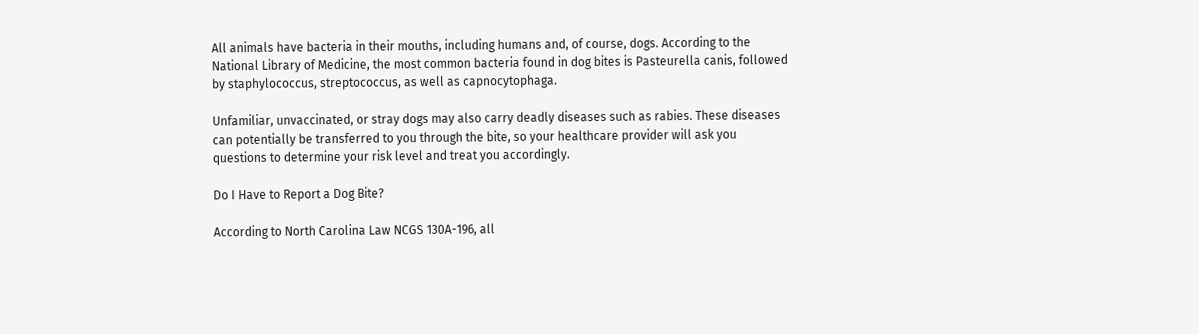All animals have bacteria in their mouths, including humans and, of course, dogs. According to the National Library of Medicine, the most common bacteria found in dog bites is Pasteurella canis, followed by staphylococcus, streptococcus, as well as capnocytophaga.

Unfamiliar, unvaccinated, or stray dogs may also carry deadly diseases such as rabies. These diseases can potentially be transferred to you through the bite, so your healthcare provider will ask you questions to determine your risk level and treat you accordingly.

Do I Have to Report a Dog Bite?

According to North Carolina Law NCGS 130A-196, all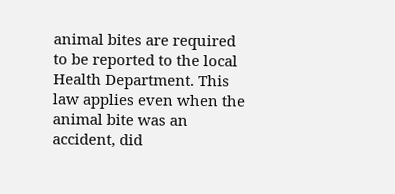animal bites are required to be reported to the local Health Department. This law applies even when the animal bite was an accident, did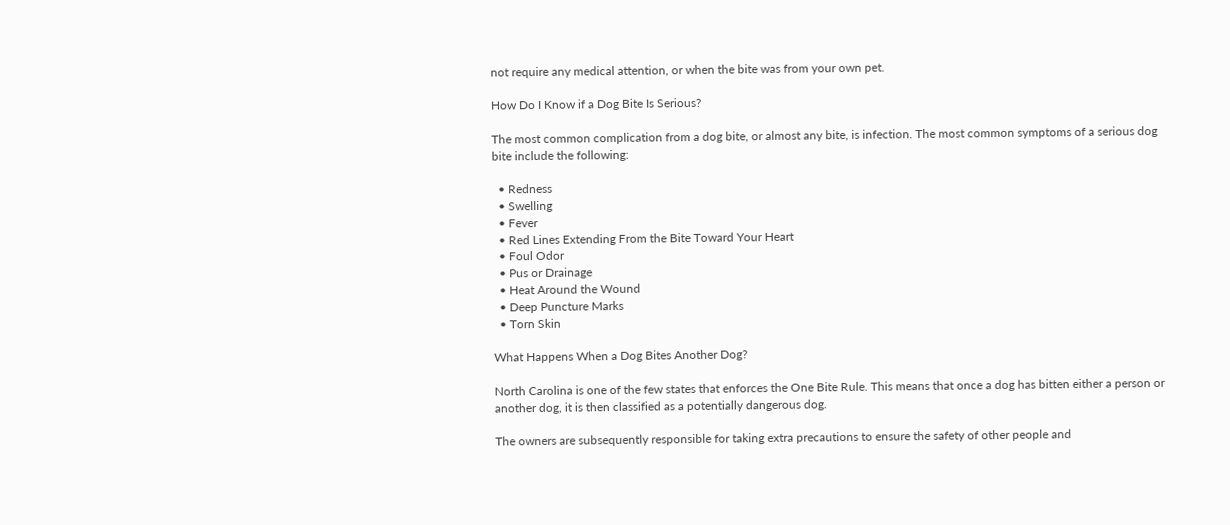not require any medical attention, or when the bite was from your own pet.

How Do I Know if a Dog Bite Is Serious?

The most common complication from a dog bite, or almost any bite, is infection. The most common symptoms of a serious dog bite include the following:

  • Redness
  • Swelling
  • Fever
  • Red Lines Extending From the Bite Toward Your Heart
  • Foul Odor
  • Pus or Drainage
  • Heat Around the Wound
  • Deep Puncture Marks
  • Torn Skin

What Happens When a Dog Bites Another Dog?

North Carolina is one of the few states that enforces the One Bite Rule. This means that once a dog has bitten either a person or another dog, it is then classified as a potentially dangerous dog.

The owners are subsequently responsible for taking extra precautions to ensure the safety of other people and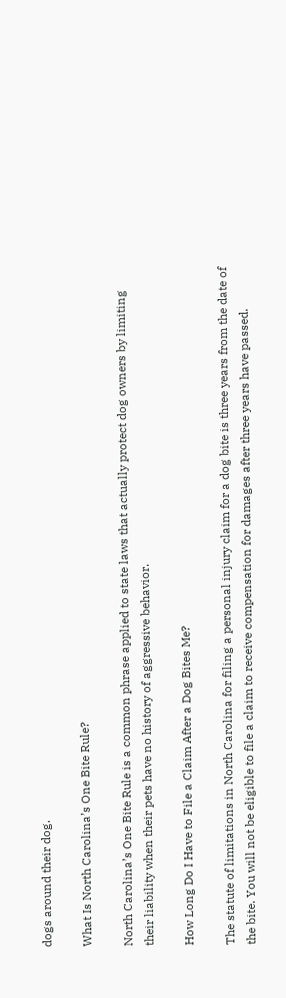dogs around their dog.

What Is North Carolina’s One Bite Rule?

North Carolina’s One Bite Rule is a common phrase applied to state laws that actually protect dog owners by limiting their liability when their pets have no history of aggressive behavior.

How Long Do I Have to File a Claim After a Dog Bites Me?

The statute of limitations in North Carolina for filing a personal injury claim for a dog bite is three years from the date of the bite. You will not be eligible to file a claim to receive compensation for damages after three years have passed.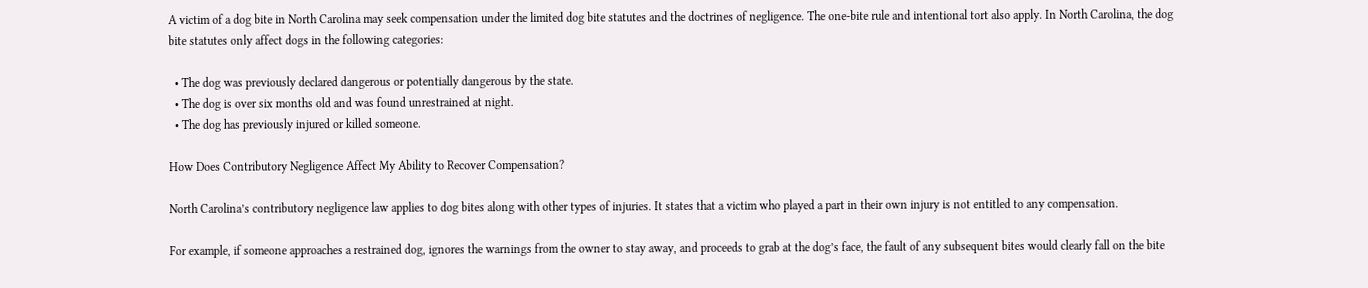A victim of a dog bite in North Carolina may seek compensation under the limited dog bite statutes and the doctrines of negligence. The one-bite rule and intentional tort also apply. In North Carolina, the dog bite statutes only affect dogs in the following categories:

  • The dog was previously declared dangerous or potentially dangerous by the state.
  • The dog is over six months old and was found unrestrained at night.
  • The dog has previously injured or killed someone.

How Does Contributory Negligence Affect My Ability to Recover Compensation?

North Carolina’s contributory negligence law applies to dog bites along with other types of injuries. It states that a victim who played a part in their own injury is not entitled to any compensation.

For example, if someone approaches a restrained dog, ignores the warnings from the owner to stay away, and proceeds to grab at the dog’s face, the fault of any subsequent bites would clearly fall on the bite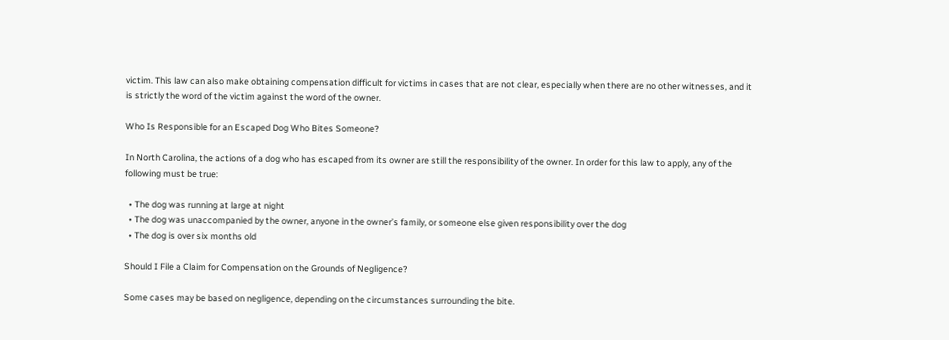victim. This law can also make obtaining compensation difficult for victims in cases that are not clear, especially when there are no other witnesses, and it is strictly the word of the victim against the word of the owner.

Who Is Responsible for an Escaped Dog Who Bites Someone?

In North Carolina, the actions of a dog who has escaped from its owner are still the responsibility of the owner. In order for this law to apply, any of the following must be true:

  • The dog was running at large at night
  • The dog was unaccompanied by the owner, anyone in the owner’s family, or someone else given responsibility over the dog
  • The dog is over six months old

Should I File a Claim for Compensation on the Grounds of Negligence?

Some cases may be based on negligence, depending on the circumstances surrounding the bite.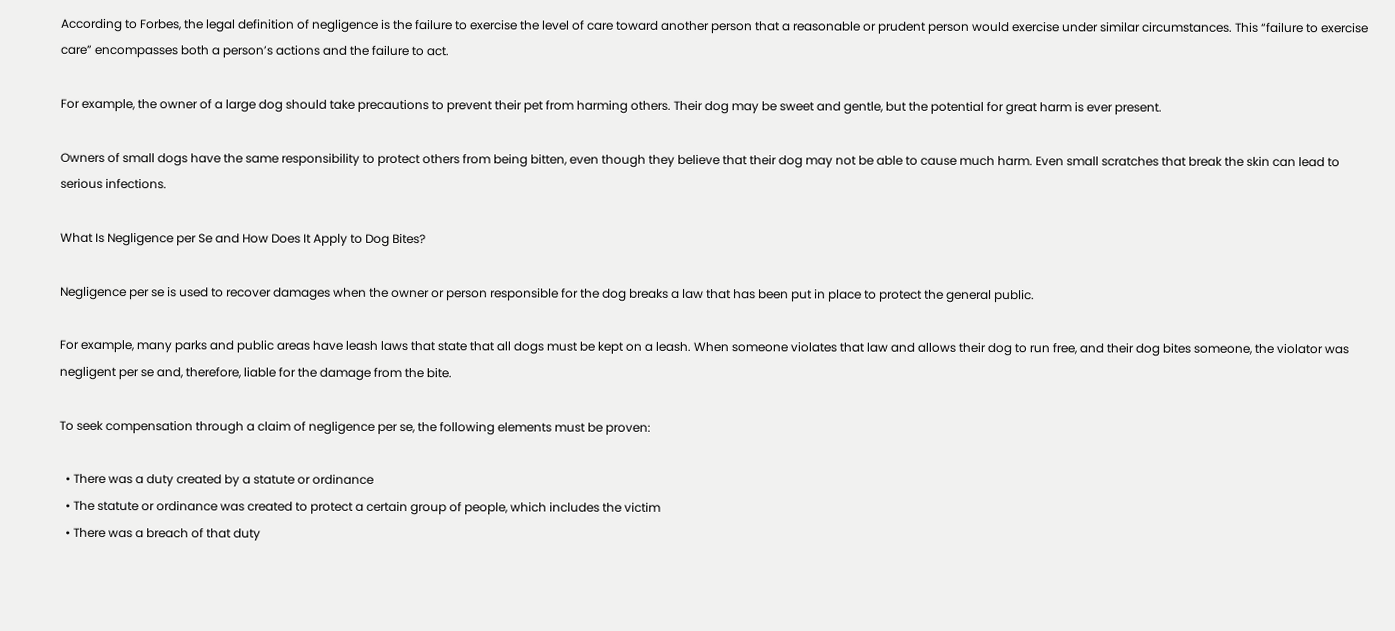According to Forbes, the legal definition of negligence is the failure to exercise the level of care toward another person that a reasonable or prudent person would exercise under similar circumstances. This “failure to exercise care” encompasses both a person’s actions and the failure to act.

For example, the owner of a large dog should take precautions to prevent their pet from harming others. Their dog may be sweet and gentle, but the potential for great harm is ever present.

Owners of small dogs have the same responsibility to protect others from being bitten, even though they believe that their dog may not be able to cause much harm. Even small scratches that break the skin can lead to serious infections.

What Is Negligence per Se and How Does It Apply to Dog Bites?

Negligence per se is used to recover damages when the owner or person responsible for the dog breaks a law that has been put in place to protect the general public.

For example, many parks and public areas have leash laws that state that all dogs must be kept on a leash. When someone violates that law and allows their dog to run free, and their dog bites someone, the violator was negligent per se and, therefore, liable for the damage from the bite.

To seek compensation through a claim of negligence per se, the following elements must be proven:

  • There was a duty created by a statute or ordinance
  • The statute or ordinance was created to protect a certain group of people, which includes the victim
  • There was a breach of that duty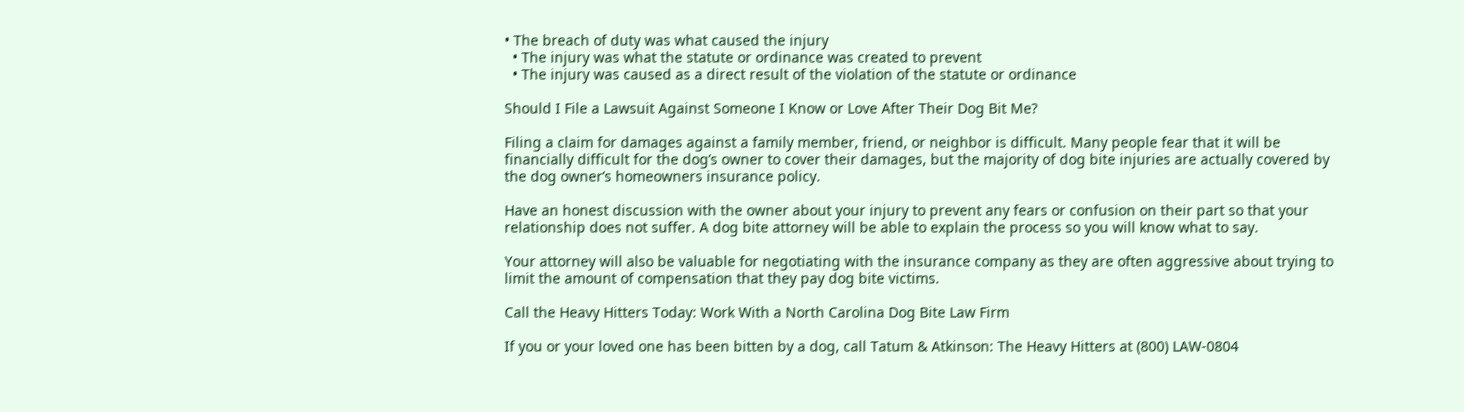• The breach of duty was what caused the injury
  • The injury was what the statute or ordinance was created to prevent
  • The injury was caused as a direct result of the violation of the statute or ordinance

Should I File a Lawsuit Against Someone I Know or Love After Their Dog Bit Me?

Filing a claim for damages against a family member, friend, or neighbor is difficult. Many people fear that it will be financially difficult for the dog’s owner to cover their damages, but the majority of dog bite injuries are actually covered by the dog owner’s homeowners insurance policy.

Have an honest discussion with the owner about your injury to prevent any fears or confusion on their part so that your relationship does not suffer. A dog bite attorney will be able to explain the process so you will know what to say.

Your attorney will also be valuable for negotiating with the insurance company as they are often aggressive about trying to limit the amount of compensation that they pay dog bite victims.

Call the Heavy Hitters Today: Work With a North Carolina Dog Bite Law Firm

If you or your loved one has been bitten by a dog, call Tatum & Atkinson: The Heavy Hitters at (800) LAW-0804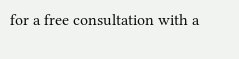for a free consultation with a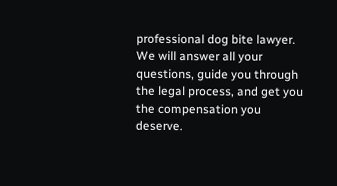professional dog bite lawyer. We will answer all your questions, guide you through the legal process, and get you the compensation you deserve.